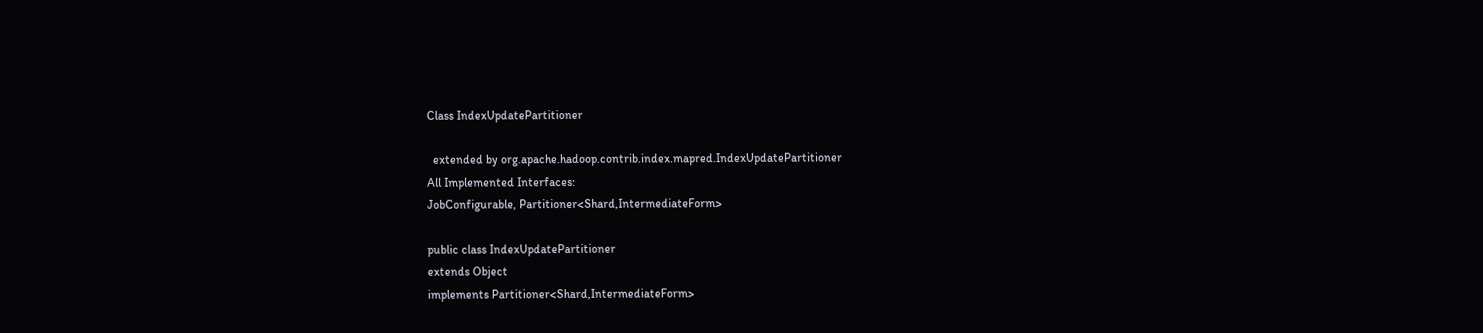Class IndexUpdatePartitioner

  extended by org.apache.hadoop.contrib.index.mapred.IndexUpdatePartitioner
All Implemented Interfaces:
JobConfigurable, Partitioner<Shard,IntermediateForm>

public class IndexUpdatePartitioner
extends Object
implements Partitioner<Shard,IntermediateForm>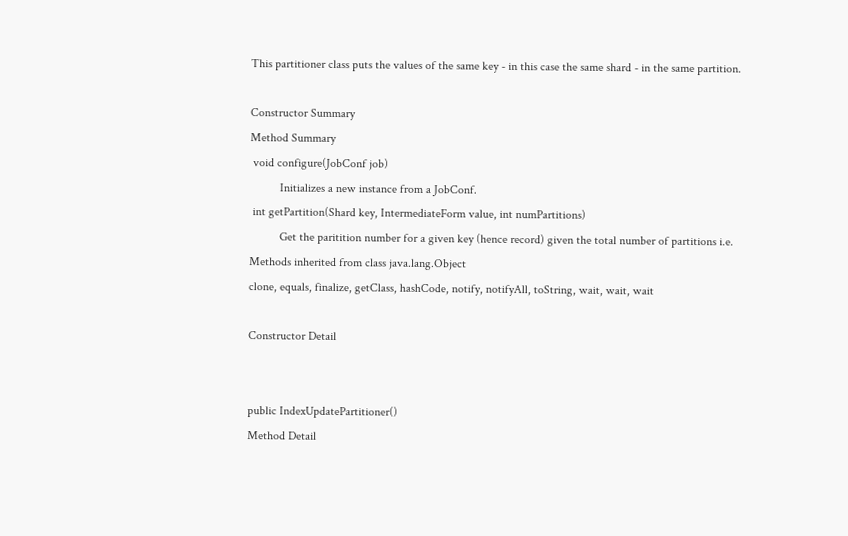This partitioner class puts the values of the same key - in this case the same shard - in the same partition.

Constructor Summary
Method Summary
 void configure(JobConf job)
          Initializes a new instance from a JobConf.
 int getPartition(Shard key, IntermediateForm value, int numPartitions)
          Get the paritition number for a given key (hence record) given the total number of partitions i.e.
Methods inherited from class java.lang.Object
clone, equals, finalize, getClass, hashCode, notify, notifyAll, toString, wait, wait, wait

Constructor Detail


public IndexUpdatePartitioner()
Method Detail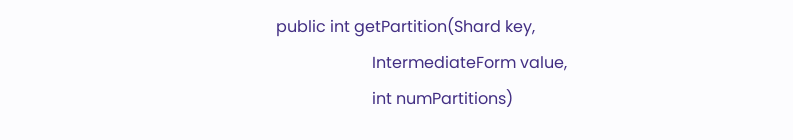public int getPartition(Shard key,
                        IntermediateForm value,
                        int numPartitions)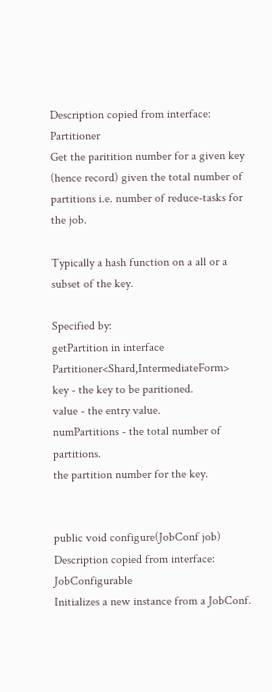Description copied from interface: Partitioner
Get the paritition number for a given key (hence record) given the total number of partitions i.e. number of reduce-tasks for the job.

Typically a hash function on a all or a subset of the key.

Specified by:
getPartition in interface Partitioner<Shard,IntermediateForm>
key - the key to be paritioned.
value - the entry value.
numPartitions - the total number of partitions.
the partition number for the key.


public void configure(JobConf job)
Description copied from interface: JobConfigurable
Initializes a new instance from a JobConf.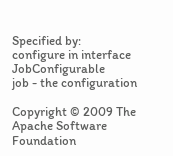Specified by:
configure in interface JobConfigurable
job - the configuration

Copyright © 2009 The Apache Software Foundation